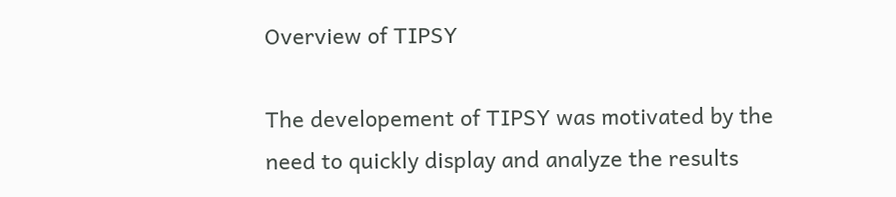Overview of TIPSY

The developement of TIPSY was motivated by the need to quickly display and analyze the results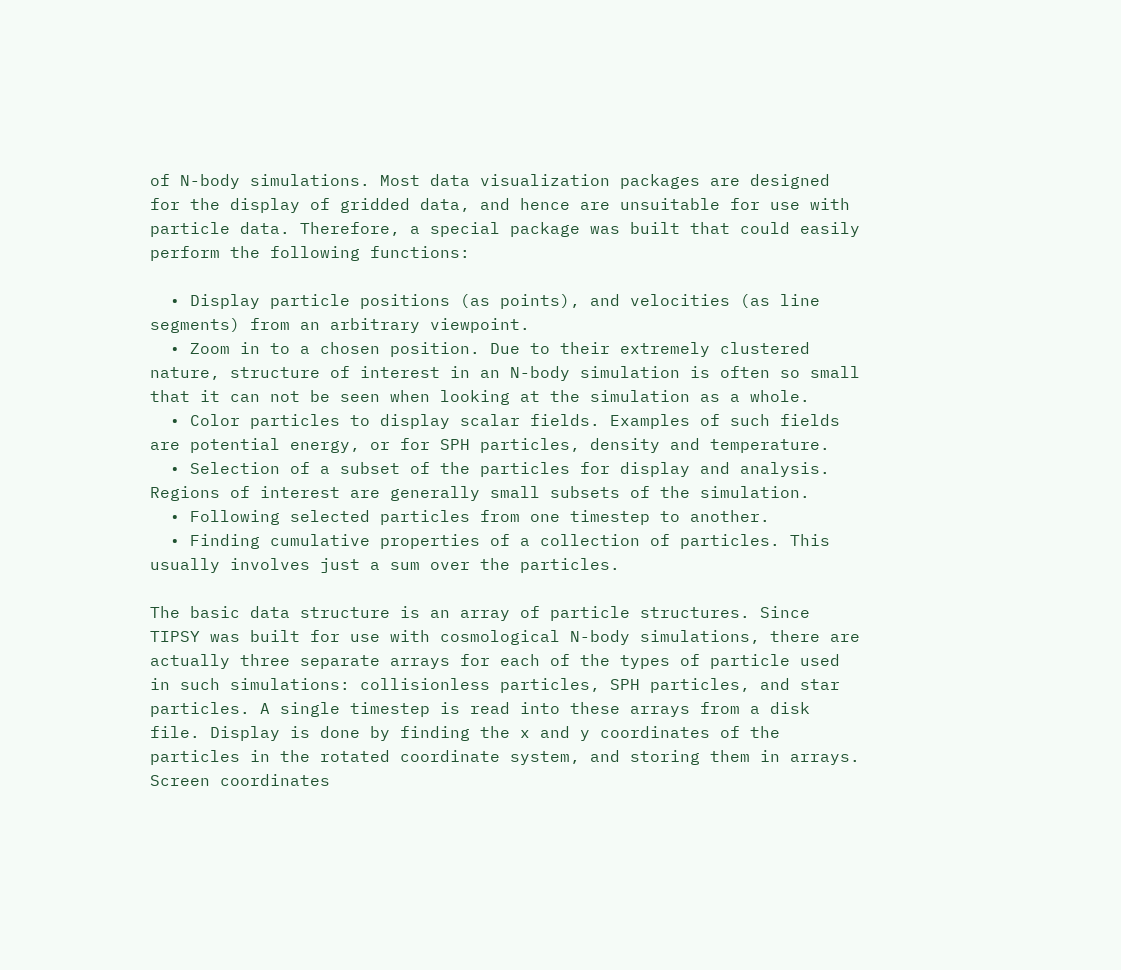of N-body simulations. Most data visualization packages are designed for the display of gridded data, and hence are unsuitable for use with particle data. Therefore, a special package was built that could easily perform the following functions:

  • Display particle positions (as points), and velocities (as line segments) from an arbitrary viewpoint.
  • Zoom in to a chosen position. Due to their extremely clustered nature, structure of interest in an N-body simulation is often so small that it can not be seen when looking at the simulation as a whole.
  • Color particles to display scalar fields. Examples of such fields are potential energy, or for SPH particles, density and temperature.
  • Selection of a subset of the particles for display and analysis. Regions of interest are generally small subsets of the simulation.
  • Following selected particles from one timestep to another.
  • Finding cumulative properties of a collection of particles. This usually involves just a sum over the particles.

The basic data structure is an array of particle structures. Since TIPSY was built for use with cosmological N-body simulations, there are actually three separate arrays for each of the types of particle used in such simulations: collisionless particles, SPH particles, and star particles. A single timestep is read into these arrays from a disk file. Display is done by finding the x and y coordinates of the particles in the rotated coordinate system, and storing them in arrays. Screen coordinates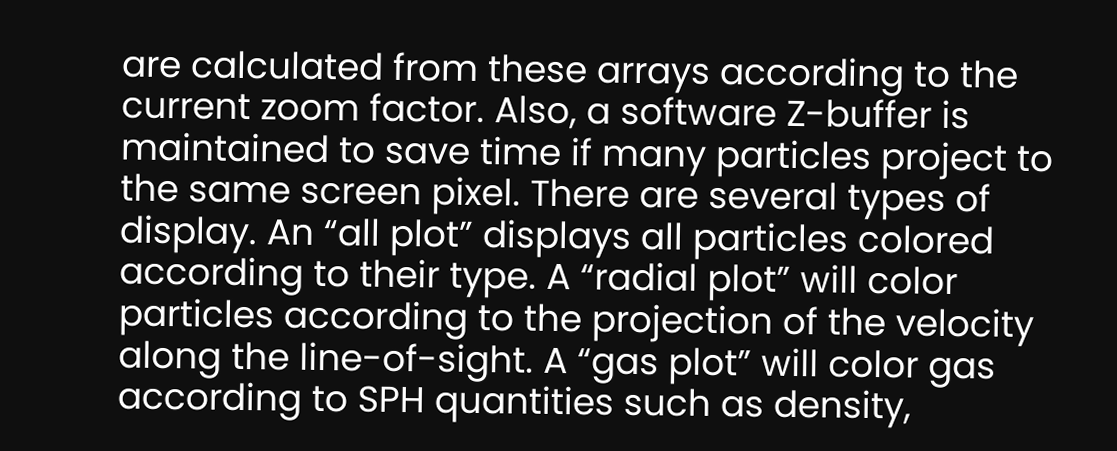are calculated from these arrays according to the current zoom factor. Also, a software Z-buffer is maintained to save time if many particles project to the same screen pixel. There are several types of display. An “all plot” displays all particles colored according to their type. A “radial plot” will color particles according to the projection of the velocity along the line-of-sight. A “gas plot” will color gas according to SPH quantities such as density,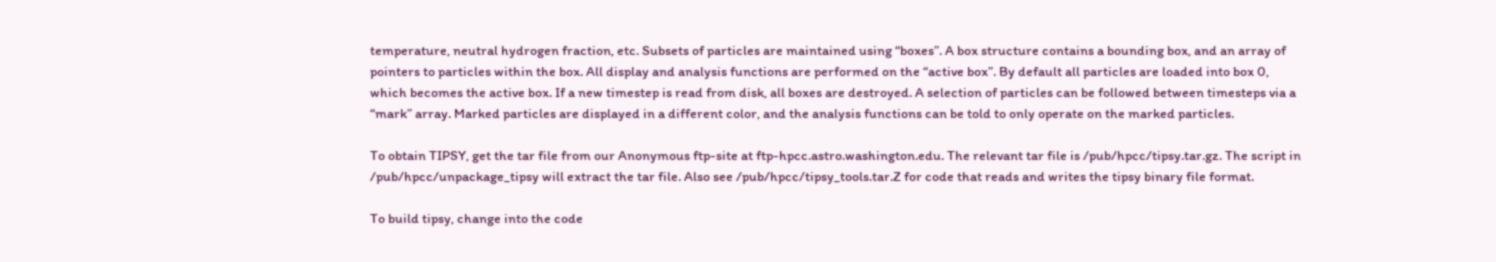temperature, neutral hydrogen fraction, etc. Subsets of particles are maintained using “boxes”. A box structure contains a bounding box, and an array of pointers to particles within the box. All display and analysis functions are performed on the “active box”. By default all particles are loaded into box 0, which becomes the active box. If a new timestep is read from disk, all boxes are destroyed. A selection of particles can be followed between timesteps via a “mark” array. Marked particles are displayed in a different color, and the analysis functions can be told to only operate on the marked particles.

To obtain TIPSY, get the tar file from our Anonymous ftp-site at ftp-hpcc.astro.washington.edu. The relevant tar file is /pub/hpcc/tipsy.tar.gz. The script in /pub/hpcc/unpackage_tipsy will extract the tar file. Also see /pub/hpcc/tipsy_tools.tar.Z for code that reads and writes the tipsy binary file format.

To build tipsy, change into the code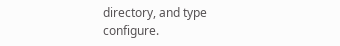directory, and type configure.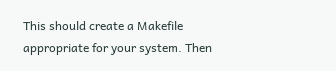This should create a Makefile appropriate for your system. Then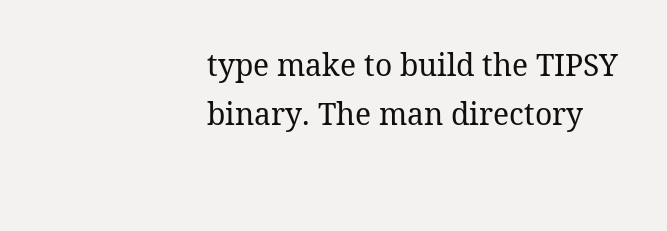type make to build the TIPSY binary. The man directory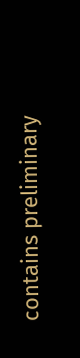contains preliminary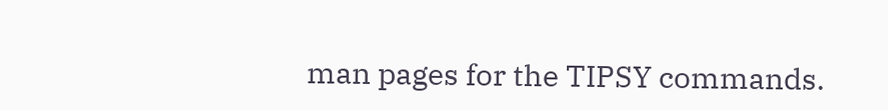man pages for the TIPSY commands.